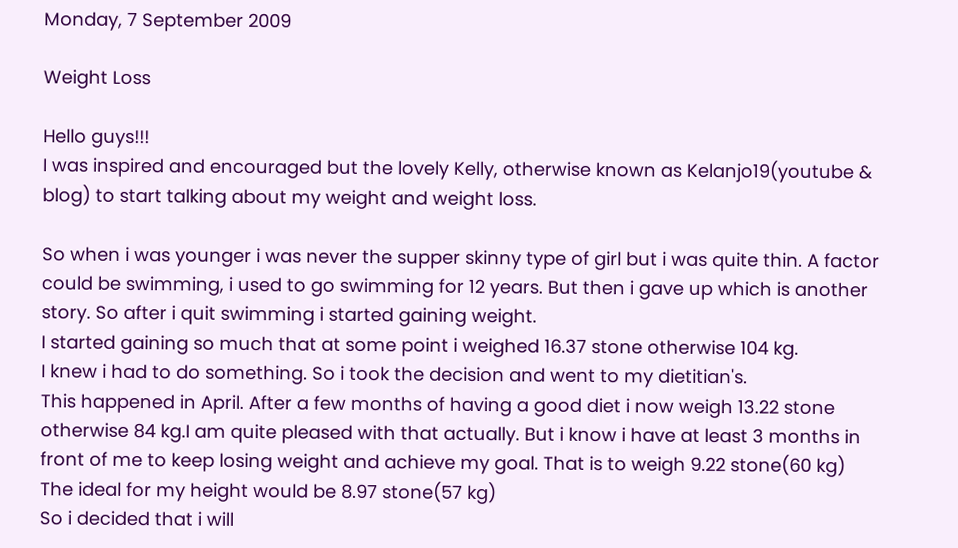Monday, 7 September 2009

Weight Loss

Hello guys!!!
I was inspired and encouraged but the lovely Kelly, otherwise known as Kelanjo19(youtube & blog) to start talking about my weight and weight loss.

So when i was younger i was never the supper skinny type of girl but i was quite thin. A factor could be swimming, i used to go swimming for 12 years. But then i gave up which is another story. So after i quit swimming i started gaining weight.
I started gaining so much that at some point i weighed 16.37 stone otherwise 104 kg.
I knew i had to do something. So i took the decision and went to my dietitian's.
This happened in April. After a few months of having a good diet i now weigh 13.22 stone otherwise 84 kg.I am quite pleased with that actually. But i know i have at least 3 months in front of me to keep losing weight and achieve my goal. That is to weigh 9.22 stone(60 kg)
The ideal for my height would be 8.97 stone(57 kg)
So i decided that i will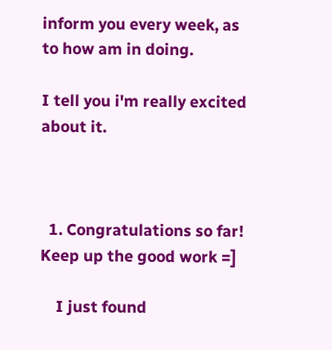inform you every week, as to how am in doing.

I tell you i'm really excited about it.



  1. Congratulations so far! Keep up the good work =]

    I just found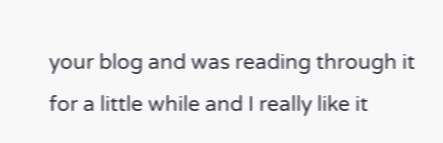your blog and was reading through it for a little while and I really like it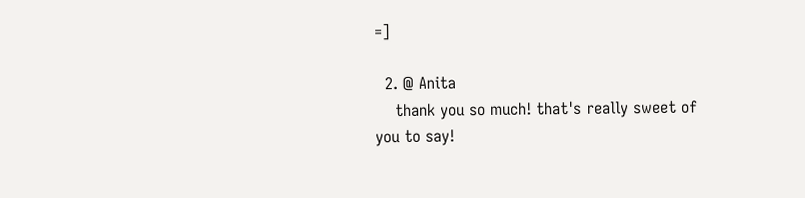=]

  2. @ Anita
    thank you so much! that's really sweet of you to say!